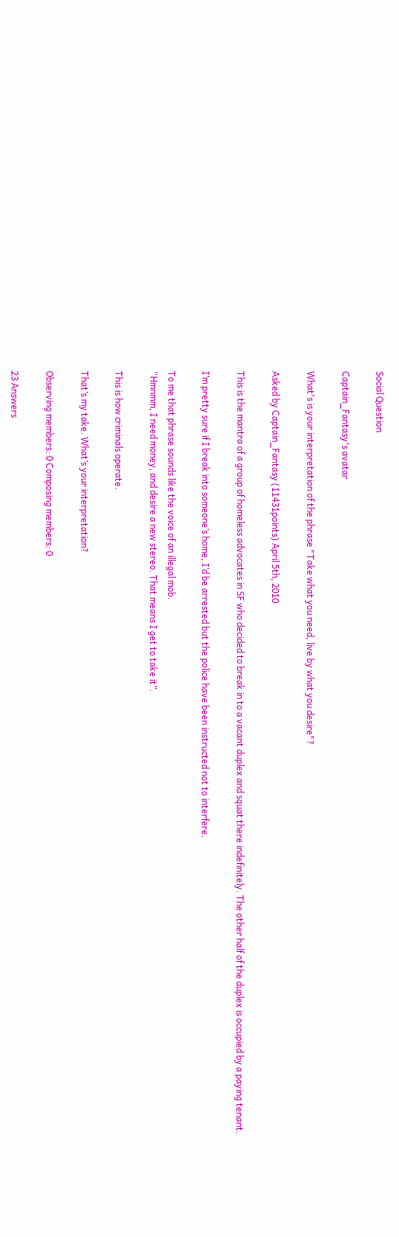Social Question

Captain_Fantasy's avatar

What's is your interpretation of the phrase "Take what you need, live by what you desire"?

Asked by Captain_Fantasy (11431points) April 5th, 2010

This is the mantra of a group of homeless advocates in SF who decided to break in to a vacant duplex and squat there indefinitely. The other half of the duplex is occupied by a paying tenant.

I’m pretty sure if I break into someone’s home, I’d be arrested but the police have been instructed not to interfere.

To me that phrase sounds like the voice of an illegal mob.
“Hmnmm, I need money, and desire a new stereo. That means I get to take it”.

This is how criminals operate.

That’s my take. What’s your interpretation?

Observing members: 0 Composing members: 0

23 Answers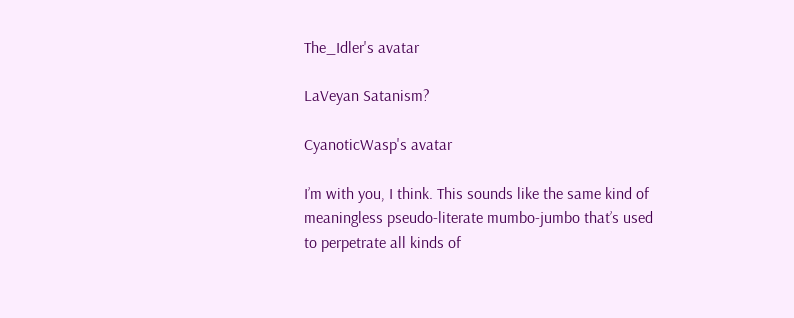The_Idler's avatar

LaVeyan Satanism?

CyanoticWasp's avatar

I’m with you, I think. This sounds like the same kind of meaningless pseudo-literate mumbo-jumbo that’s used to perpetrate all kinds of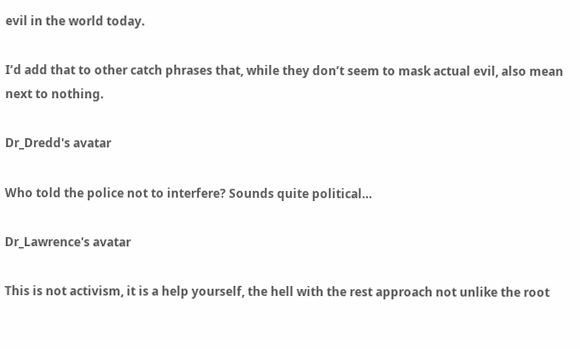evil in the world today.

I’d add that to other catch phrases that, while they don’t seem to mask actual evil, also mean next to nothing.

Dr_Dredd's avatar

Who told the police not to interfere? Sounds quite political…

Dr_Lawrence's avatar

This is not activism, it is a help yourself, the hell with the rest approach not unlike the root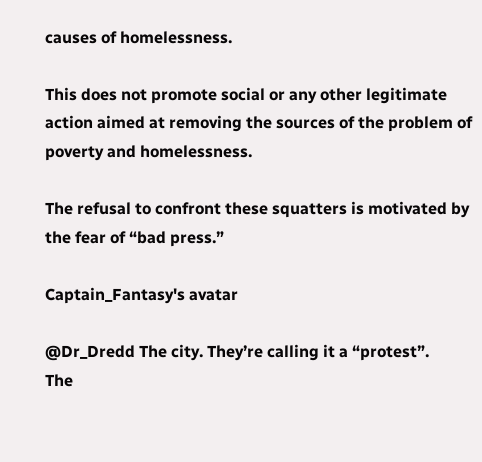causes of homelessness.

This does not promote social or any other legitimate action aimed at removing the sources of the problem of poverty and homelessness.

The refusal to confront these squatters is motivated by the fear of “bad press.”

Captain_Fantasy's avatar

@Dr_Dredd The city. They’re calling it a “protest”.
The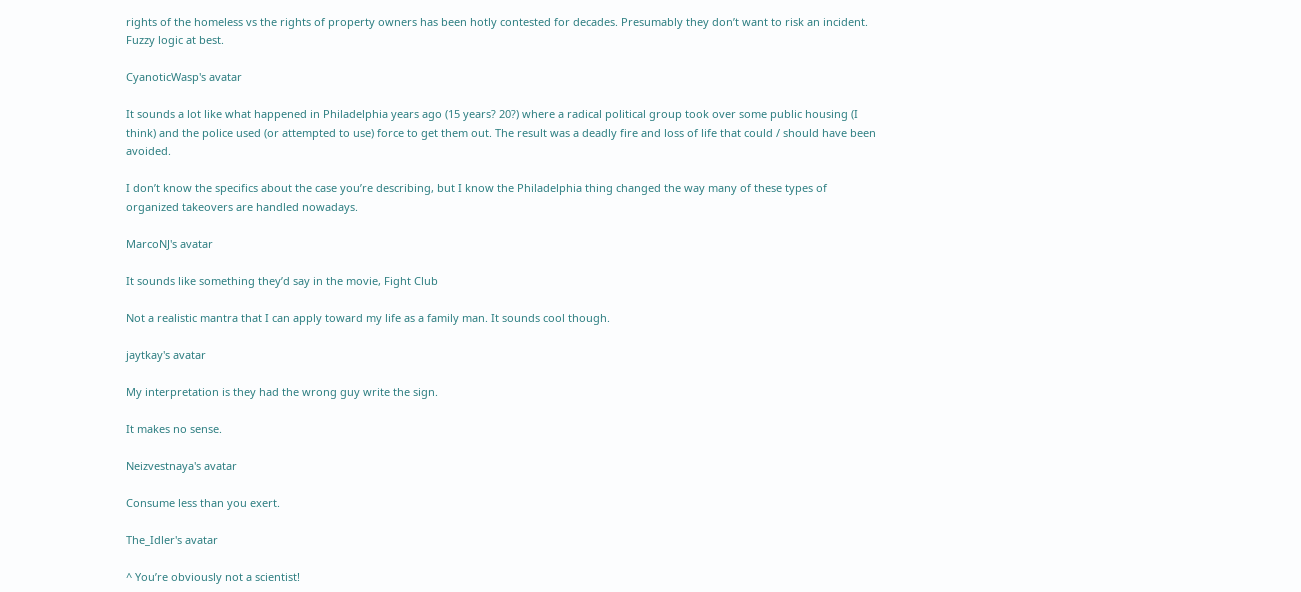rights of the homeless vs the rights of property owners has been hotly contested for decades. Presumably they don’t want to risk an incident. Fuzzy logic at best.

CyanoticWasp's avatar

It sounds a lot like what happened in Philadelphia years ago (15 years? 20?) where a radical political group took over some public housing (I think) and the police used (or attempted to use) force to get them out. The result was a deadly fire and loss of life that could / should have been avoided.

I don’t know the specifics about the case you’re describing, but I know the Philadelphia thing changed the way many of these types of organized takeovers are handled nowadays.

MarcoNJ's avatar

It sounds like something they’d say in the movie, Fight Club

Not a realistic mantra that I can apply toward my life as a family man. It sounds cool though.

jaytkay's avatar

My interpretation is they had the wrong guy write the sign.

It makes no sense.

Neizvestnaya's avatar

Consume less than you exert.

The_Idler's avatar

^ You’re obviously not a scientist!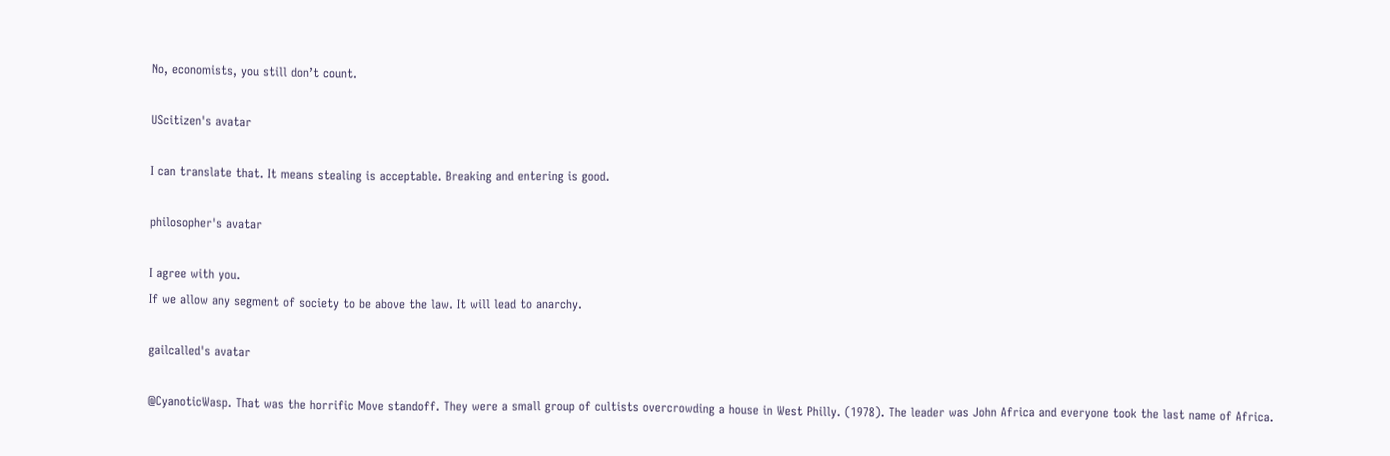No, economists, you still don’t count.

UScitizen's avatar

I can translate that. It means stealing is acceptable. Breaking and entering is good.

philosopher's avatar

I agree with you.
If we allow any segment of society to be above the law. It will lead to anarchy.

gailcalled's avatar

@CyanoticWasp. That was the horrific Move standoff. They were a small group of cultists overcrowding a house in West Philly. (1978). The leader was John Africa and everyone took the last name of Africa.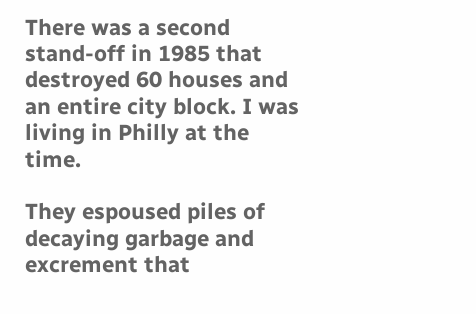There was a second stand-off in 1985 that destroyed 60 houses and an entire city block. I was living in Philly at the time.

They espoused piles of decaying garbage and excrement that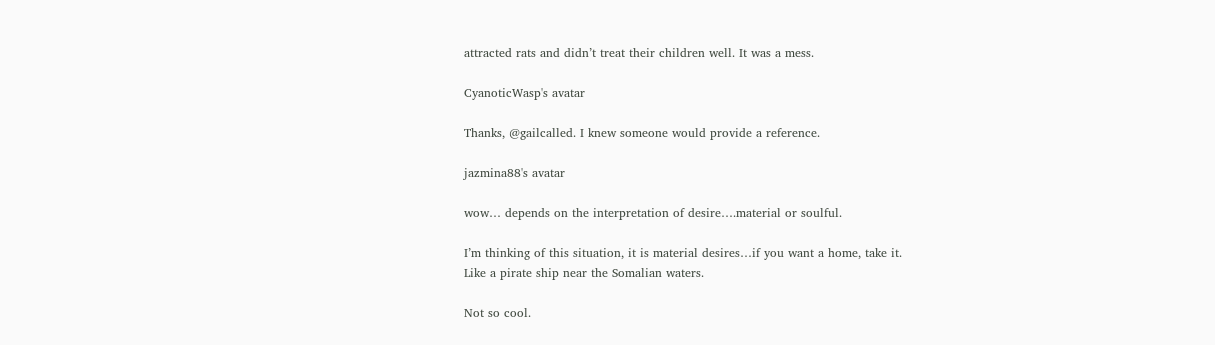attracted rats and didn’t treat their children well. It was a mess.

CyanoticWasp's avatar

Thanks, @gailcalled. I knew someone would provide a reference.

jazmina88's avatar

wow… depends on the interpretation of desire….material or soulful.

I’m thinking of this situation, it is material desires…if you want a home, take it.
Like a pirate ship near the Somalian waters.

Not so cool.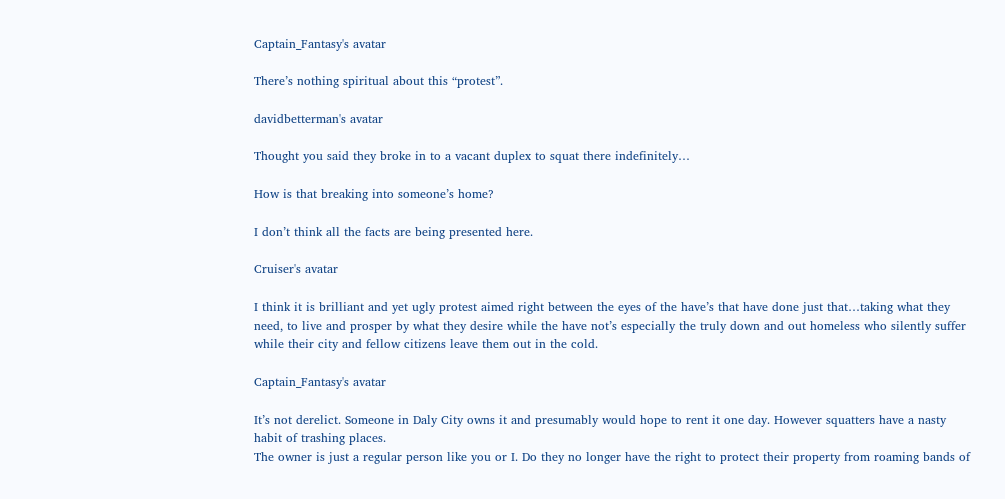Captain_Fantasy's avatar

There’s nothing spiritual about this “protest”.

davidbetterman's avatar

Thought you said they broke in to a vacant duplex to squat there indefinitely…

How is that breaking into someone’s home?

I don’t think all the facts are being presented here.

Cruiser's avatar

I think it is brilliant and yet ugly protest aimed right between the eyes of the have’s that have done just that…taking what they need, to live and prosper by what they desire while the have not’s especially the truly down and out homeless who silently suffer while their city and fellow citizens leave them out in the cold.

Captain_Fantasy's avatar

It’s not derelict. Someone in Daly City owns it and presumably would hope to rent it one day. However squatters have a nasty habit of trashing places.
The owner is just a regular person like you or I. Do they no longer have the right to protect their property from roaming bands of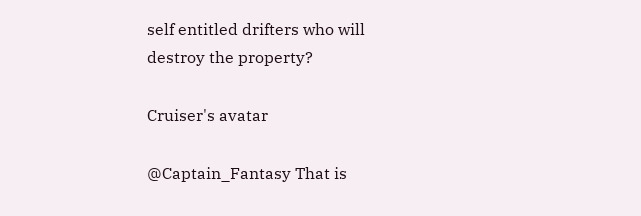self entitled drifters who will destroy the property?

Cruiser's avatar

@Captain_Fantasy That is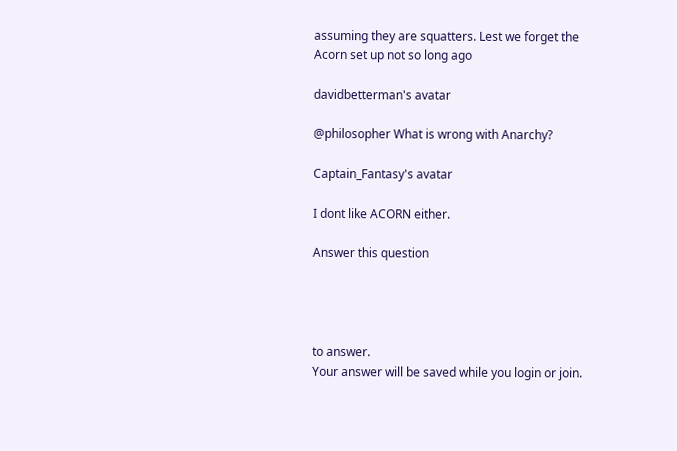assuming they are squatters. Lest we forget the Acorn set up not so long ago

davidbetterman's avatar

@philosopher What is wrong with Anarchy?

Captain_Fantasy's avatar

I dont like ACORN either.

Answer this question




to answer.
Your answer will be saved while you login or join.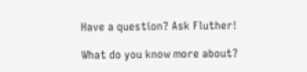Have a question? Ask Fluther!

What do you know more about?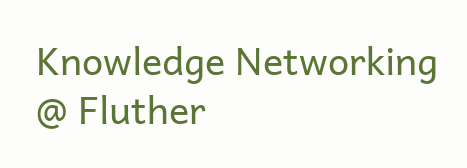Knowledge Networking @ Fluther